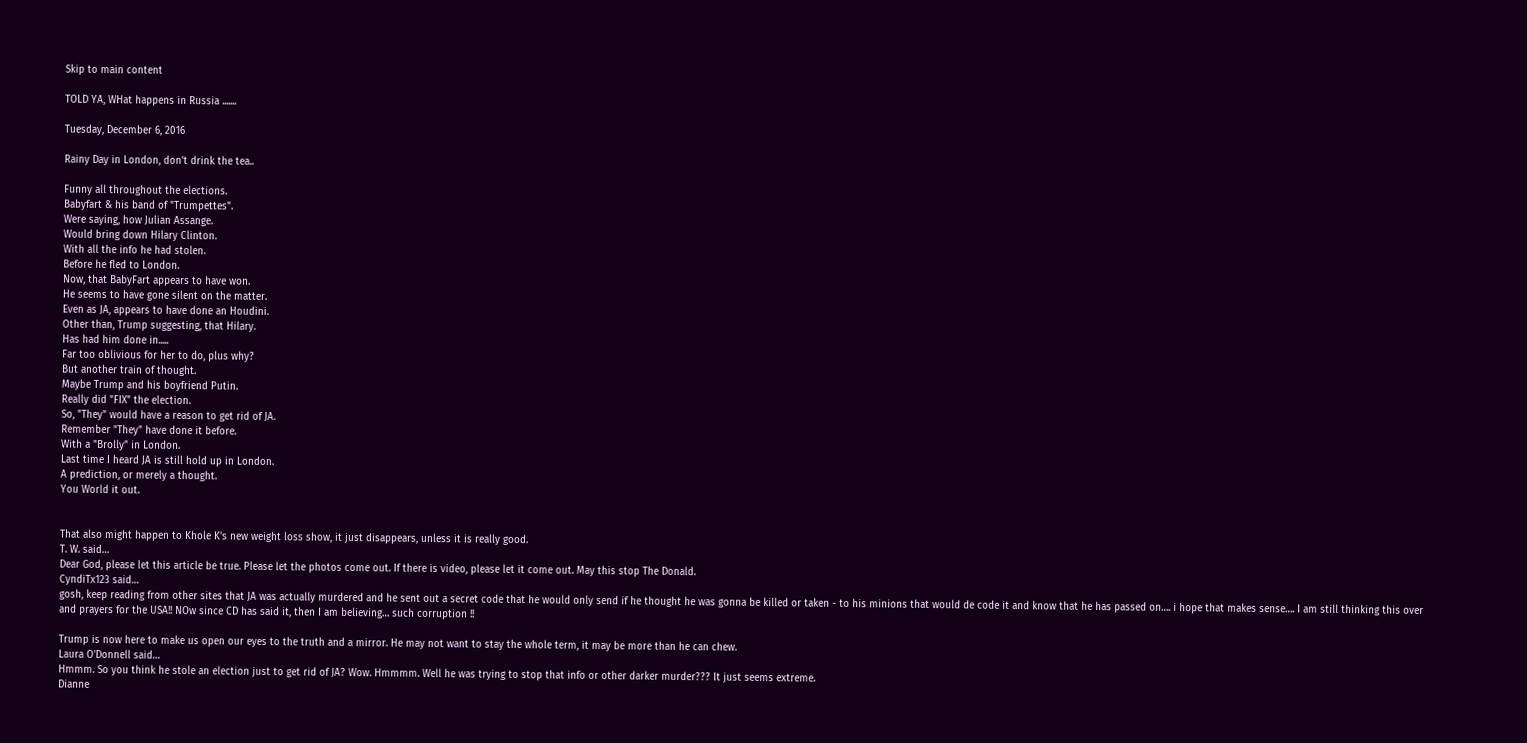Skip to main content

TOLD YA, WHat happens in Russia .......

Tuesday, December 6, 2016

Rainy Day in London, don't drink the tea..

Funny all throughout the elections.
Babyfart & his band of "Trumpettes".
Were saying, how Julian Assange.
Would bring down Hilary Clinton.
With all the info he had stolen.
Before he fled to London.
Now, that BabyFart appears to have won.
He seems to have gone silent on the matter.
Even as JA, appears to have done an Houdini.
Other than, Trump suggesting, that Hilary.
Has had him done in.....
Far too oblivious for her to do, plus why?
But another train of thought.
Maybe Trump and his boyfriend Putin.
Really did "FIX" the election.
So, "They" would have a reason to get rid of JA.
Remember "They" have done it before.
With a "Brolly" in London.
Last time I heard JA is still hold up in London.
A prediction, or merely a thought.
You World it out.


That also might happen to Khole K's new weight loss show, it just disappears, unless it is really good.
T. W. said…
Dear God, please let this article be true. Please let the photos come out. If there is video, please let it come out. May this stop The Donald.
CyndiTx123 said…
gosh, keep reading from other sites that JA was actually murdered and he sent out a secret code that he would only send if he thought he was gonna be killed or taken - to his minions that would de code it and know that he has passed on…. i hope that makes sense…. I am still thinking this over and prayers for the USA!! NOw since CD has said it, then I am believing… such corruption !!

Trump is now here to make us open our eyes to the truth and a mirror. He may not want to stay the whole term, it may be more than he can chew.
Laura O'Donnell said…
Hmmm. So you think he stole an election just to get rid of JA? Wow. Hmmmm. Well he was trying to stop that info or other darker murder??? It just seems extreme.
Dianne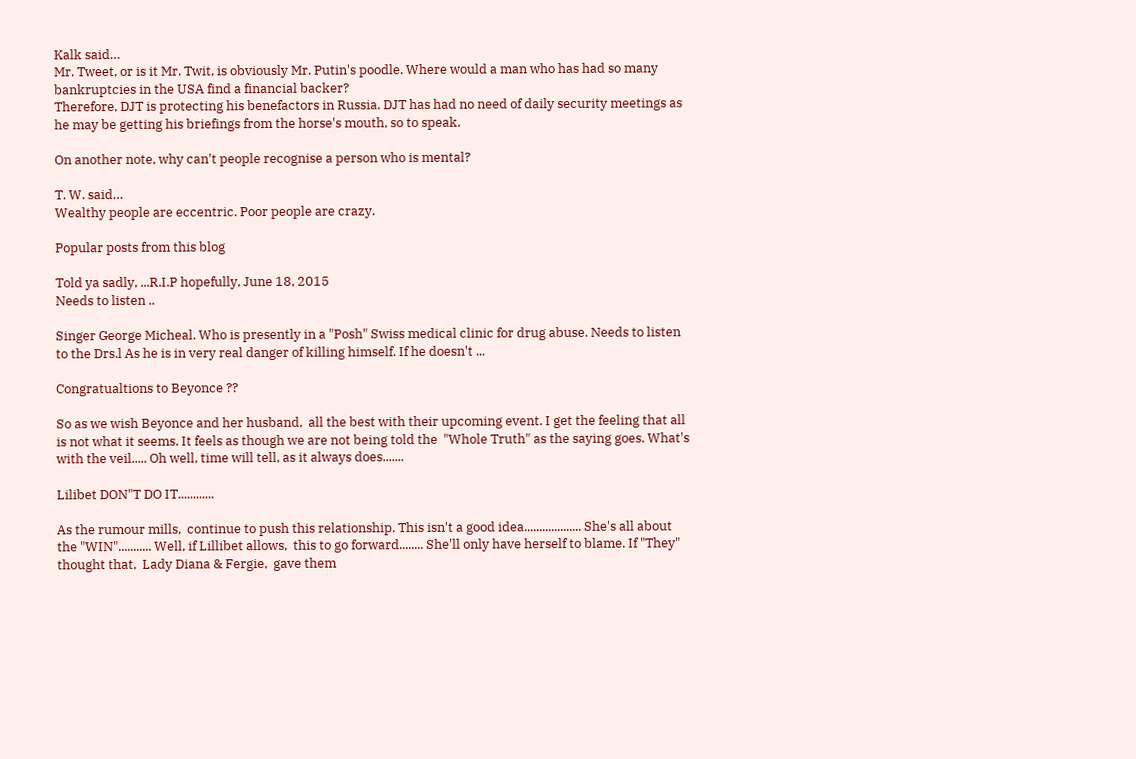Kalk said…
Mr. Tweet, or is it Mr. Twit, is obviously Mr. Putin's poodle. Where would a man who has had so many bankruptcies in the USA find a financial backer?
Therefore, DJT is protecting his benefactors in Russia. DJT has had no need of daily security meetings as he may be getting his briefings from the horse's mouth, so to speak.

On another note, why can't people recognise a person who is mental?

T. W. said…
Wealthy people are eccentric. Poor people are crazy.

Popular posts from this blog

Told ya sadly, ...R.I.P hopefully, June 18, 2015
Needs to listen ..

Singer George Micheal. Who is presently in a "Posh" Swiss medical clinic for drug abuse. Needs to listen to the Drs.l As he is in very real danger of killing himself. If he doesn't ...

Congratualtions to Beyonce ??

So as we wish Beyonce and her husband,  all the best with their upcoming event. I get the feeling that all is not what it seems. It feels as though we are not being told the  "Whole Truth" as the saying goes. What's with the veil..... Oh well, time will tell, as it always does.......

Lilibet DON"T DO IT............

As the rumour mills,  continue to push this relationship. This isn't a good idea................... She's all about the "WIN"........... Well, if Lillibet allows,  this to go forward........ She'll only have herself to blame. If "They" thought that,  Lady Diana & Fergie,  gave them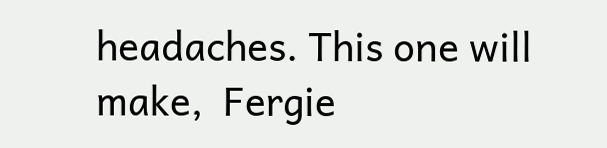headaches. This one will make,  Fergie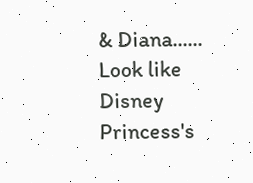& Diana...... Look like Disney Princess's